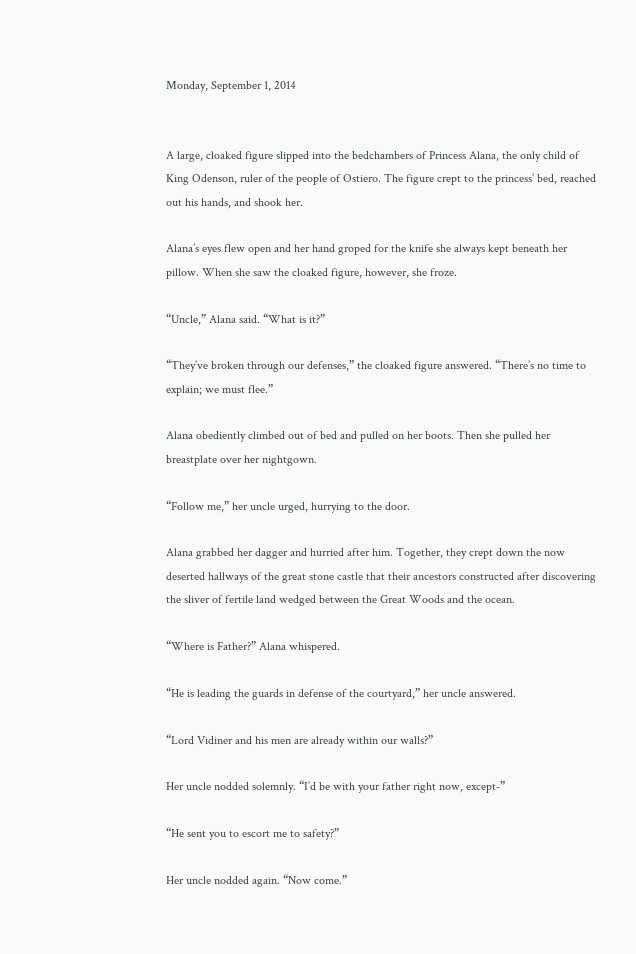Monday, September 1, 2014


A large, cloaked figure slipped into the bedchambers of Princess Alana, the only child of King Odenson, ruler of the people of Ostiero. The figure crept to the princess’ bed, reached out his hands, and shook her.

Alana’s eyes flew open and her hand groped for the knife she always kept beneath her pillow. When she saw the cloaked figure, however, she froze.

“Uncle,” Alana said. “What is it?”

“They’ve broken through our defenses,” the cloaked figure answered. “There’s no time to explain; we must flee.”

Alana obediently climbed out of bed and pulled on her boots. Then she pulled her breastplate over her nightgown.

“Follow me,” her uncle urged, hurrying to the door.

Alana grabbed her dagger and hurried after him. Together, they crept down the now deserted hallways of the great stone castle that their ancestors constructed after discovering the sliver of fertile land wedged between the Great Woods and the ocean.

“Where is Father?” Alana whispered.

“He is leading the guards in defense of the courtyard,” her uncle answered.

“Lord Vidiner and his men are already within our walls?”

Her uncle nodded solemnly. “I’d be with your father right now, except-”

“He sent you to escort me to safety?”

Her uncle nodded again. “Now come.”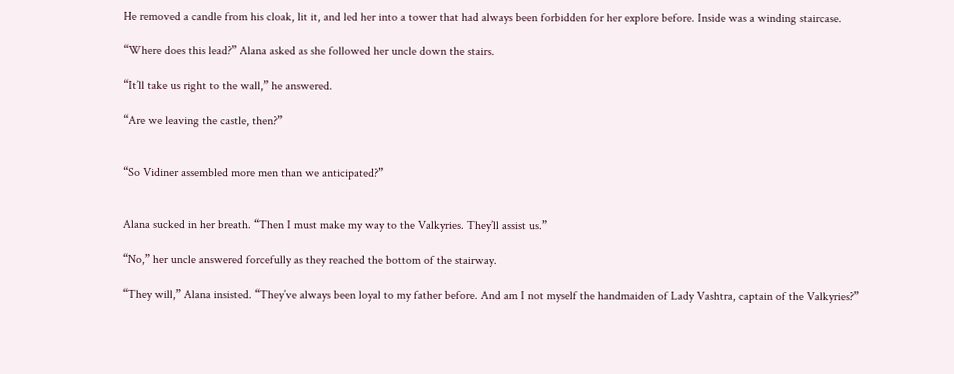He removed a candle from his cloak, lit it, and led her into a tower that had always been forbidden for her explore before. Inside was a winding staircase.

“Where does this lead?” Alana asked as she followed her uncle down the stairs.

“It’ll take us right to the wall,” he answered.

“Are we leaving the castle, then?”


“So Vidiner assembled more men than we anticipated?”


Alana sucked in her breath. “Then I must make my way to the Valkyries. They’ll assist us.”

“No,” her uncle answered forcefully as they reached the bottom of the stairway.

“They will,” Alana insisted. “They’ve always been loyal to my father before. And am I not myself the handmaiden of Lady Vashtra, captain of the Valkyries?”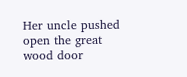Her uncle pushed open the great wood door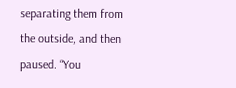separating them from the outside, and then paused. “You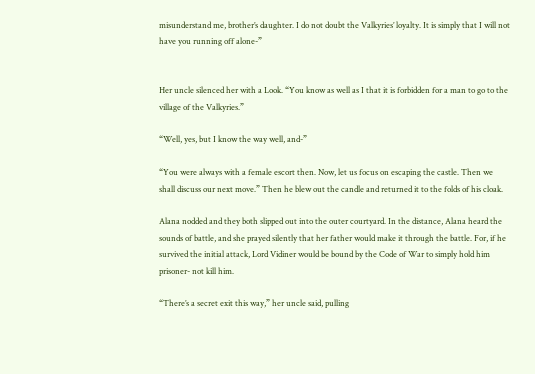misunderstand me, brother’s daughter. I do not doubt the Valkyries’ loyalty. It is simply that I will not have you running off alone-”


Her uncle silenced her with a Look. “You know as well as I that it is forbidden for a man to go to the village of the Valkyries.”

“Well, yes, but I know the way well, and-”

“You were always with a female escort then. Now, let us focus on escaping the castle. Then we shall discuss our next move.” Then he blew out the candle and returned it to the folds of his cloak.

Alana nodded and they both slipped out into the outer courtyard. In the distance, Alana heard the sounds of battle, and she prayed silently that her father would make it through the battle. For, if he survived the initial attack, Lord Vidiner would be bound by the Code of War to simply hold him prisoner- not kill him.

“There’s a secret exit this way,” her uncle said, pulling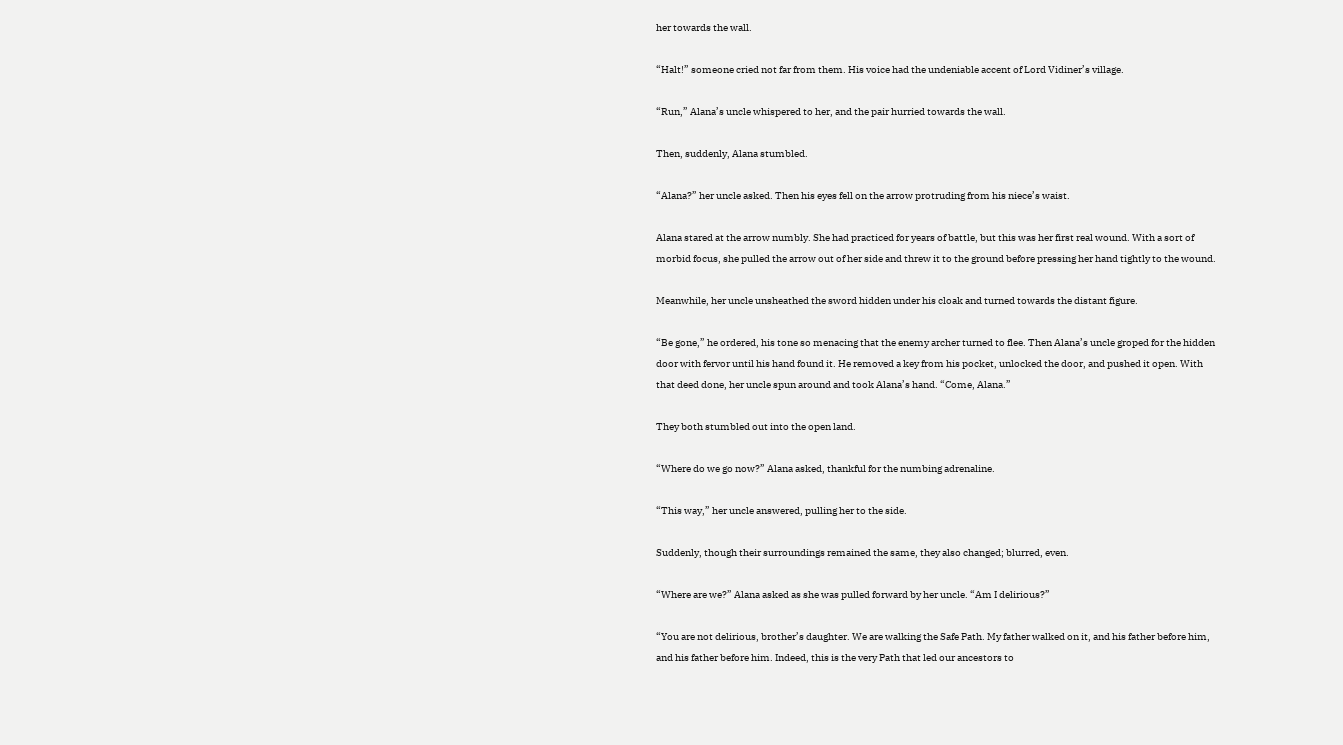her towards the wall.

“Halt!” someone cried not far from them. His voice had the undeniable accent of Lord Vidiner’s village.

“Run,” Alana’s uncle whispered to her, and the pair hurried towards the wall.

Then, suddenly, Alana stumbled.

“Alana?” her uncle asked. Then his eyes fell on the arrow protruding from his niece’s waist.

Alana stared at the arrow numbly. She had practiced for years of battle, but this was her first real wound. With a sort of morbid focus, she pulled the arrow out of her side and threw it to the ground before pressing her hand tightly to the wound.

Meanwhile, her uncle unsheathed the sword hidden under his cloak and turned towards the distant figure.

“Be gone,” he ordered, his tone so menacing that the enemy archer turned to flee. Then Alana’s uncle groped for the hidden door with fervor until his hand found it. He removed a key from his pocket, unlocked the door, and pushed it open. With that deed done, her uncle spun around and took Alana’s hand. “Come, Alana.”

They both stumbled out into the open land.

“Where do we go now?” Alana asked, thankful for the numbing adrenaline.

“This way,” her uncle answered, pulling her to the side.

Suddenly, though their surroundings remained the same, they also changed; blurred, even.

“Where are we?” Alana asked as she was pulled forward by her uncle. “Am I delirious?”

“You are not delirious, brother’s daughter. We are walking the Safe Path. My father walked on it, and his father before him, and his father before him. Indeed, this is the very Path that led our ancestors to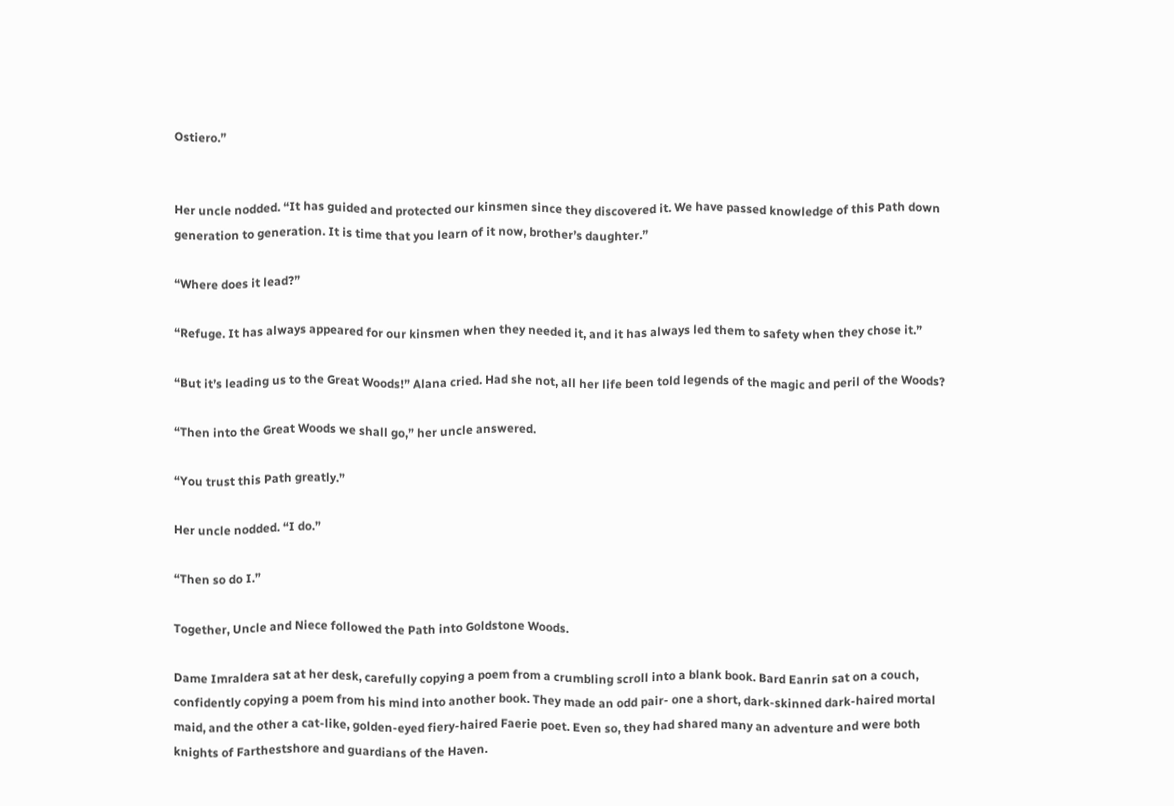Ostiero.”


Her uncle nodded. “It has guided and protected our kinsmen since they discovered it. We have passed knowledge of this Path down generation to generation. It is time that you learn of it now, brother’s daughter.”

“Where does it lead?”

“Refuge. It has always appeared for our kinsmen when they needed it, and it has always led them to safety when they chose it.”

“But it’s leading us to the Great Woods!” Alana cried. Had she not, all her life been told legends of the magic and peril of the Woods?

“Then into the Great Woods we shall go,” her uncle answered.

“You trust this Path greatly.”

Her uncle nodded. “I do.”

“Then so do I.”

Together, Uncle and Niece followed the Path into Goldstone Woods.

Dame Imraldera sat at her desk, carefully copying a poem from a crumbling scroll into a blank book. Bard Eanrin sat on a couch, confidently copying a poem from his mind into another book. They made an odd pair- one a short, dark-skinned dark-haired mortal maid, and the other a cat-like, golden-eyed fiery-haired Faerie poet. Even so, they had shared many an adventure and were both knights of Farthestshore and guardians of the Haven.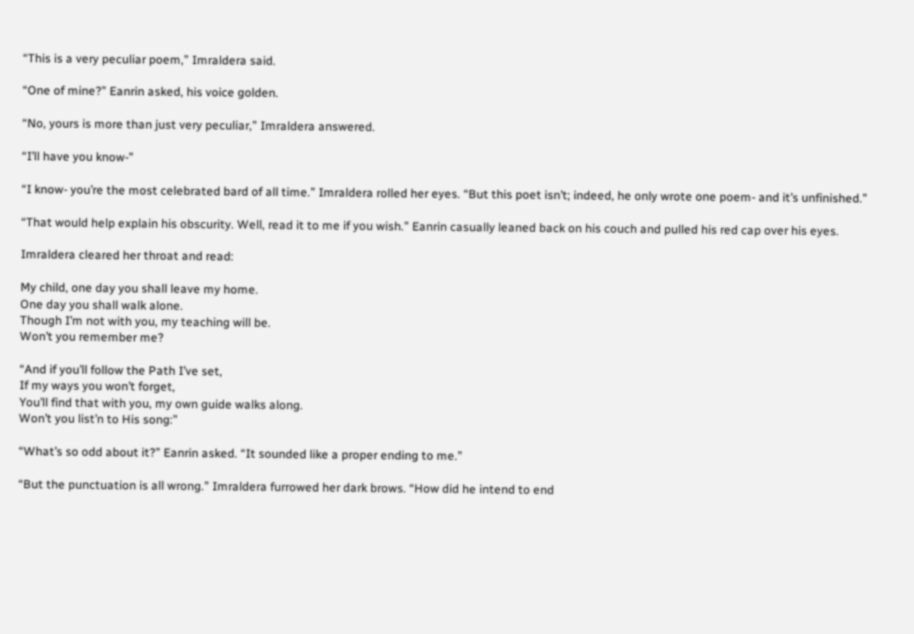“This is a very peculiar poem,” Imraldera said.

“One of mine?” Eanrin asked, his voice golden.

“No, yours is more than just very peculiar,” Imraldera answered.

“I’ll have you know-”

“I know- you’re the most celebrated bard of all time.” Imraldera rolled her eyes. “But this poet isn’t; indeed, he only wrote one poem- and it’s unfinished.”

“That would help explain his obscurity. Well, read it to me if you wish.” Eanrin casually leaned back on his couch and pulled his red cap over his eyes.

Imraldera cleared her throat and read:

My child, one day you shall leave my home.
One day you shall walk alone.
Though I’m not with you, my teaching will be.
Won’t you remember me?

“And if you’ll follow the Path I’ve set,
If my ways you won’t forget,
You’ll find that with you, my own guide walks along.
Won’t you list’n to His song:”

“What’s so odd about it?” Eanrin asked. “It sounded like a proper ending to me.”

“But the punctuation is all wrong.” Imraldera furrowed her dark brows. “How did he intend to end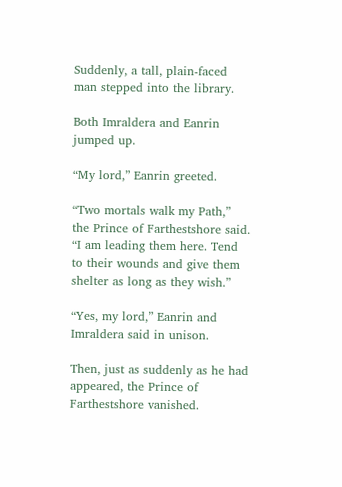Suddenly, a tall, plain-faced man stepped into the library.

Both Imraldera and Eanrin jumped up.

“My lord,” Eanrin greeted.

“Two mortals walk my Path,” the Prince of Farthestshore said. “I am leading them here. Tend to their wounds and give them shelter as long as they wish.”

“Yes, my lord,” Eanrin and Imraldera said in unison.

Then, just as suddenly as he had appeared, the Prince of Farthestshore vanished.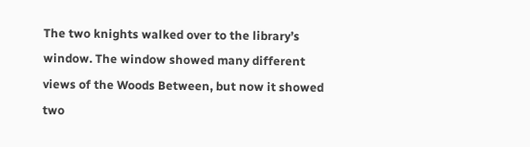The two knights walked over to the library’s window. The window showed many different views of the Woods Between, but now it showed two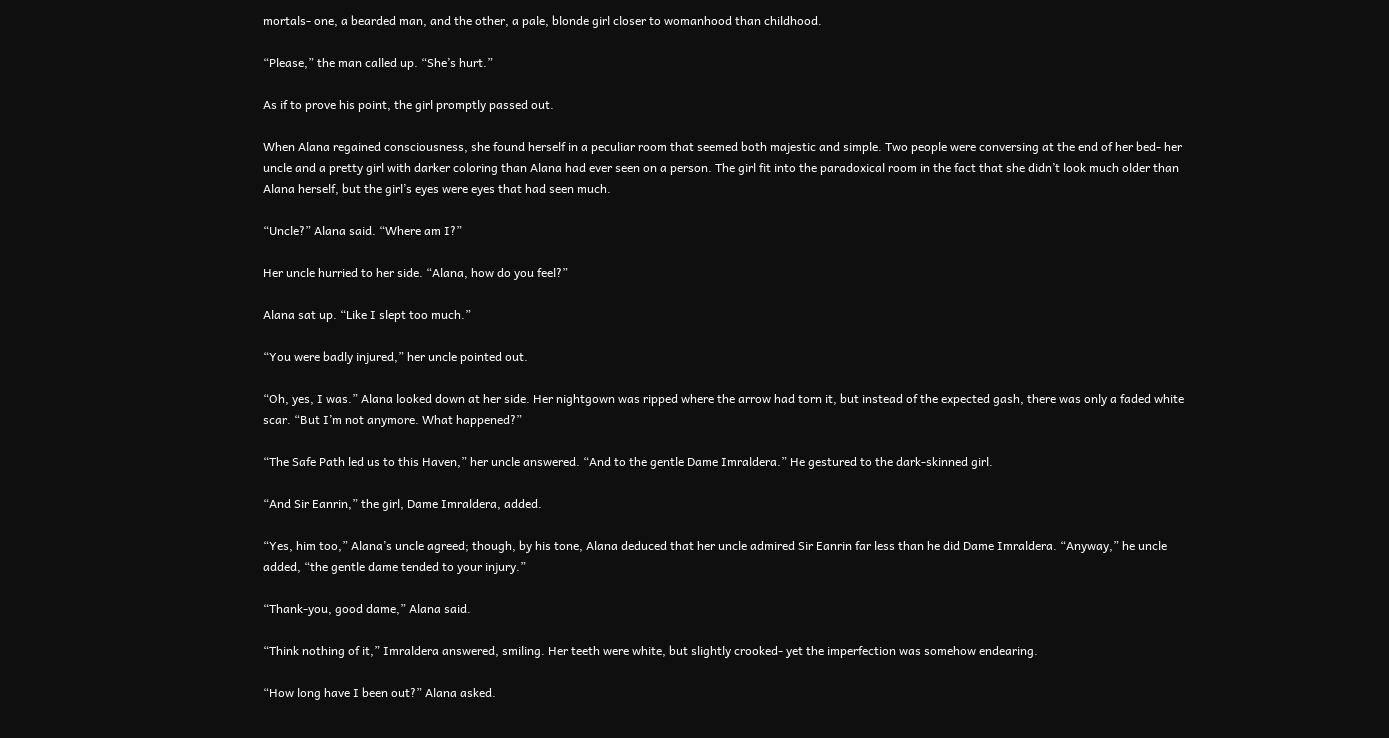mortals- one, a bearded man, and the other, a pale, blonde girl closer to womanhood than childhood.

“Please,” the man called up. “She’s hurt.”

As if to prove his point, the girl promptly passed out.

When Alana regained consciousness, she found herself in a peculiar room that seemed both majestic and simple. Two people were conversing at the end of her bed- her uncle and a pretty girl with darker coloring than Alana had ever seen on a person. The girl fit into the paradoxical room in the fact that she didn’t look much older than Alana herself, but the girl’s eyes were eyes that had seen much.

“Uncle?” Alana said. “Where am I?”

Her uncle hurried to her side. “Alana, how do you feel?”

Alana sat up. “Like I slept too much.”

“You were badly injured,” her uncle pointed out.

“Oh, yes, I was.” Alana looked down at her side. Her nightgown was ripped where the arrow had torn it, but instead of the expected gash, there was only a faded white scar. “But I’m not anymore. What happened?”

“The Safe Path led us to this Haven,” her uncle answered. “And to the gentle Dame Imraldera.” He gestured to the dark-skinned girl.

“And Sir Eanrin,” the girl, Dame Imraldera, added.

“Yes, him too,” Alana’s uncle agreed; though, by his tone, Alana deduced that her uncle admired Sir Eanrin far less than he did Dame Imraldera. “Anyway,” he uncle added, “the gentle dame tended to your injury.”

“Thank-you, good dame,” Alana said.

“Think nothing of it,” Imraldera answered, smiling. Her teeth were white, but slightly crooked- yet the imperfection was somehow endearing.

“How long have I been out?” Alana asked.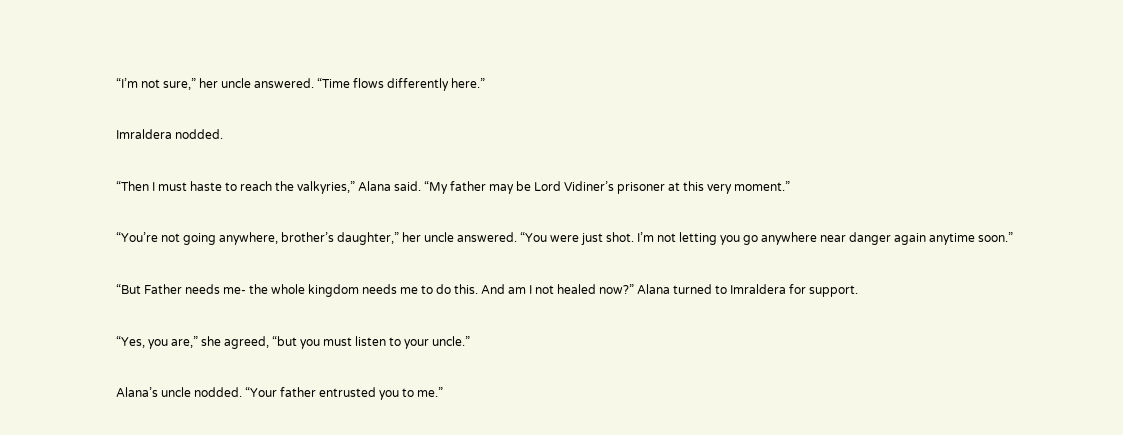“I’m not sure,” her uncle answered. “Time flows differently here.”

Imraldera nodded.

“Then I must haste to reach the valkyries,” Alana said. “My father may be Lord Vidiner’s prisoner at this very moment.”

“You’re not going anywhere, brother’s daughter,” her uncle answered. “You were just shot. I’m not letting you go anywhere near danger again anytime soon.”

“But Father needs me- the whole kingdom needs me to do this. And am I not healed now?” Alana turned to Imraldera for support.

“Yes, you are,” she agreed, “but you must listen to your uncle.”

Alana’s uncle nodded. “Your father entrusted you to me.”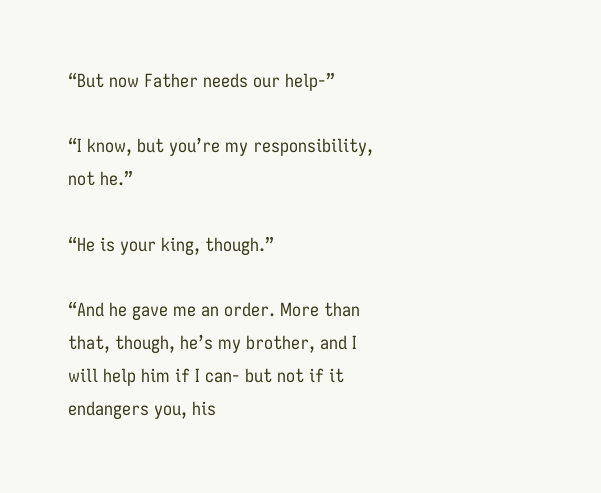“But now Father needs our help-”

“I know, but you’re my responsibility, not he.”

“He is your king, though.”

“And he gave me an order. More than that, though, he’s my brother, and I will help him if I can- but not if it endangers you, his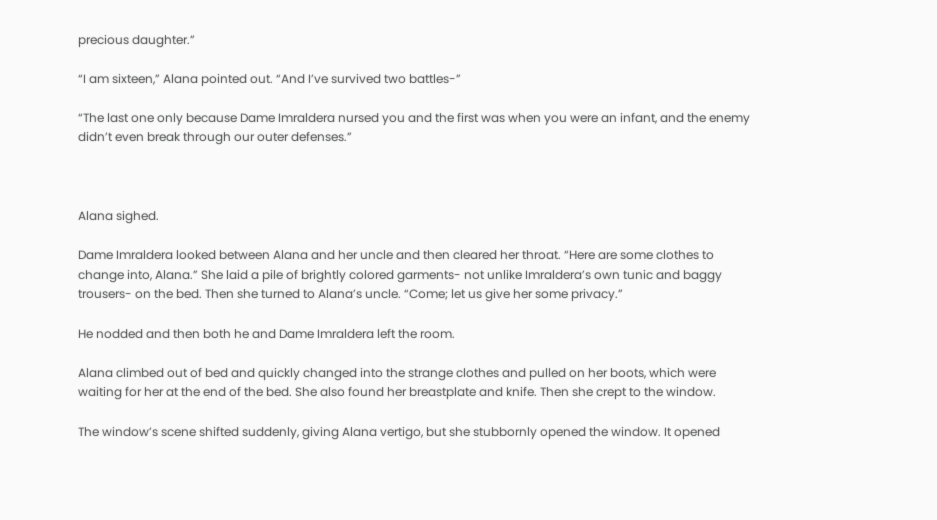precious daughter.”

“I am sixteen,” Alana pointed out. “And I’ve survived two battles-”

“The last one only because Dame Imraldera nursed you and the first was when you were an infant, and the enemy didn’t even break through our outer defenses.”



Alana sighed.

Dame Imraldera looked between Alana and her uncle and then cleared her throat. “Here are some clothes to change into, Alana.” She laid a pile of brightly colored garments- not unlike Imraldera’s own tunic and baggy trousers- on the bed. Then she turned to Alana’s uncle. “Come; let us give her some privacy.”

He nodded and then both he and Dame Imraldera left the room.

Alana climbed out of bed and quickly changed into the strange clothes and pulled on her boots, which were waiting for her at the end of the bed. She also found her breastplate and knife. Then she crept to the window.

The window’s scene shifted suddenly, giving Alana vertigo, but she stubbornly opened the window. It opened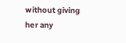without giving her any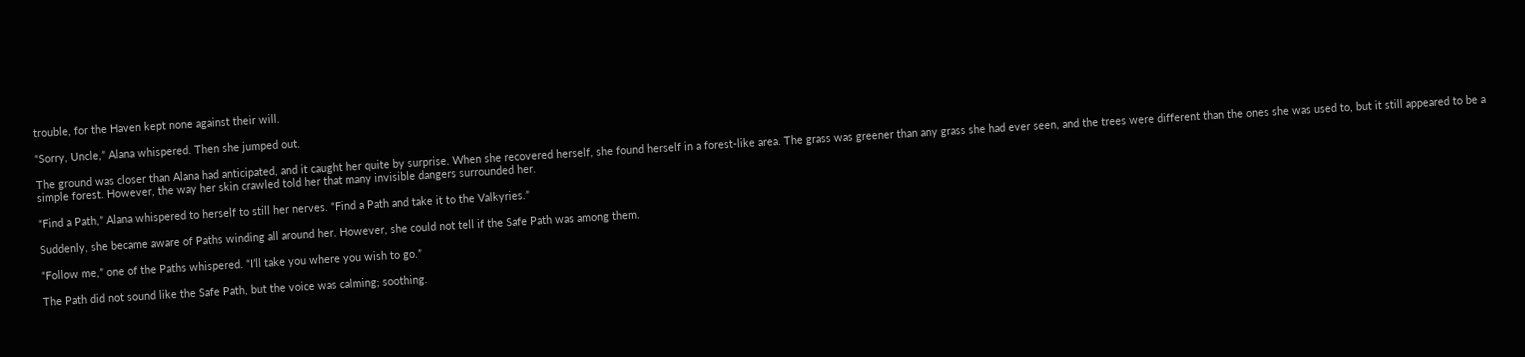trouble, for the Haven kept none against their will.

“Sorry, Uncle,” Alana whispered. Then she jumped out.

The ground was closer than Alana had anticipated, and it caught her quite by surprise. When she recovered herself, she found herself in a forest-like area. The grass was greener than any grass she had ever seen, and the trees were different than the ones she was used to, but it still appeared to be a simple forest. However, the way her skin crawled told her that many invisible dangers surrounded her.

“Find a Path,” Alana whispered to herself to still her nerves. “Find a Path and take it to the Valkyries.”

Suddenly, she became aware of Paths winding all around her. However, she could not tell if the Safe Path was among them.

“Follow me,” one of the Paths whispered. “I’ll take you where you wish to go.”

The Path did not sound like the Safe Path, but the voice was calming; soothing.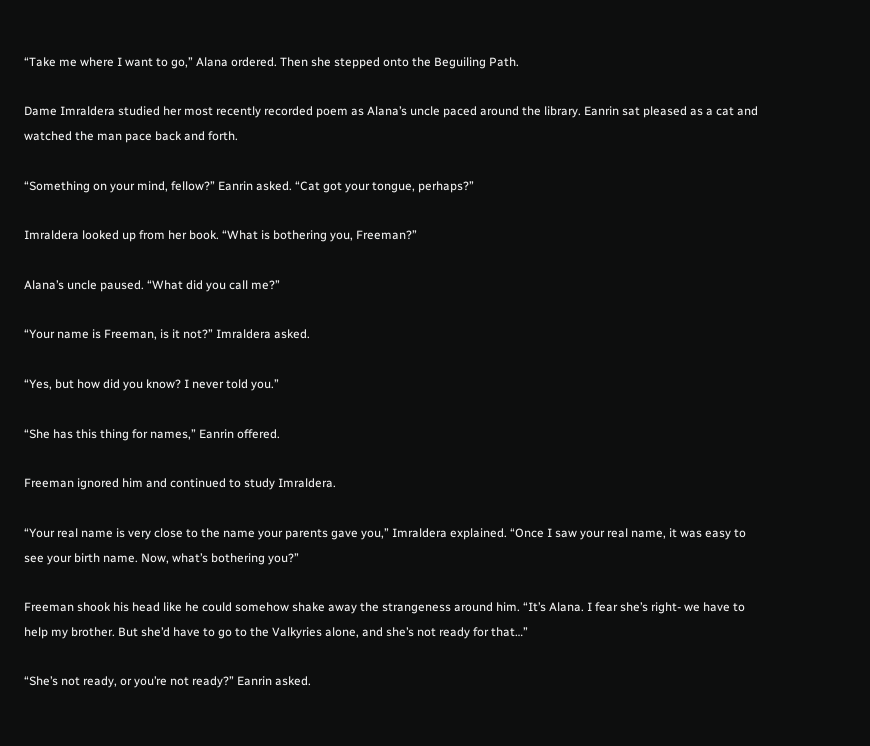“Take me where I want to go,” Alana ordered. Then she stepped onto the Beguiling Path.

Dame Imraldera studied her most recently recorded poem as Alana’s uncle paced around the library. Eanrin sat pleased as a cat and watched the man pace back and forth.

“Something on your mind, fellow?” Eanrin asked. “Cat got your tongue, perhaps?”

Imraldera looked up from her book. “What is bothering you, Freeman?”

Alana’s uncle paused. “What did you call me?”

“Your name is Freeman, is it not?” Imraldera asked.

“Yes, but how did you know? I never told you.”

“She has this thing for names,” Eanrin offered.

Freeman ignored him and continued to study Imraldera.

“Your real name is very close to the name your parents gave you,” Imraldera explained. “Once I saw your real name, it was easy to see your birth name. Now, what’s bothering you?”

Freeman shook his head like he could somehow shake away the strangeness around him. “It’s Alana. I fear she’s right- we have to help my brother. But she’d have to go to the Valkyries alone, and she’s not ready for that…”

“She’s not ready, or you’re not ready?” Eanrin asked.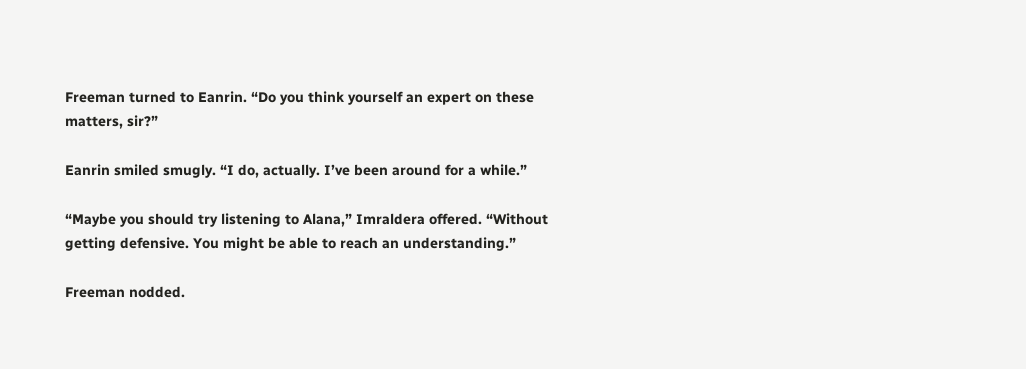Freeman turned to Eanrin. “Do you think yourself an expert on these matters, sir?”

Eanrin smiled smugly. “I do, actually. I’ve been around for a while.”

“Maybe you should try listening to Alana,” Imraldera offered. “Without getting defensive. You might be able to reach an understanding.”

Freeman nodded.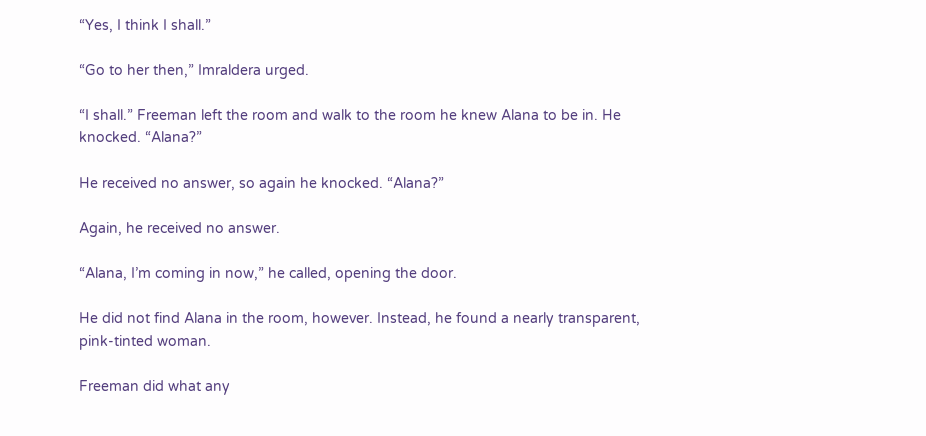“Yes, I think I shall.”

“Go to her then,” Imraldera urged.

“I shall.” Freeman left the room and walk to the room he knew Alana to be in. He knocked. “Alana?”

He received no answer, so again he knocked. “Alana?”

Again, he received no answer.

“Alana, I’m coming in now,” he called, opening the door.

He did not find Alana in the room, however. Instead, he found a nearly transparent, pink-tinted woman.

Freeman did what any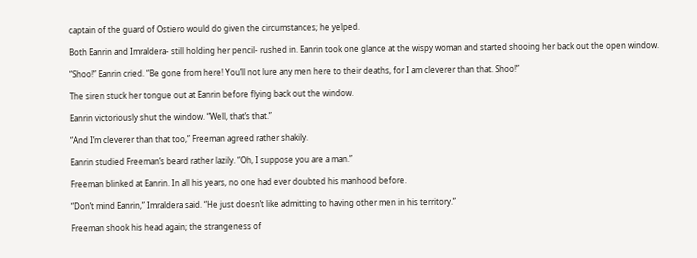captain of the guard of Ostiero would do given the circumstances; he yelped.

Both Eanrin and Imraldera- still holding her pencil- rushed in. Eanrin took one glance at the wispy woman and started shooing her back out the open window.

“Shoo!” Eanrin cried. “Be gone from here! You’ll not lure any men here to their deaths, for I am cleverer than that. Shoo!”

The siren stuck her tongue out at Eanrin before flying back out the window.

Eanrin victoriously shut the window. “Well, that’s that.”

“And I’m cleverer than that too,” Freeman agreed rather shakily.

Eanrin studied Freeman’s beard rather lazily. “Oh, I suppose you are a man.”

Freeman blinked at Eanrin. In all his years, no one had ever doubted his manhood before.

“Don’t mind Eanrin,” Imraldera said. “He just doesn’t like admitting to having other men in his territory.”

Freeman shook his head again; the strangeness of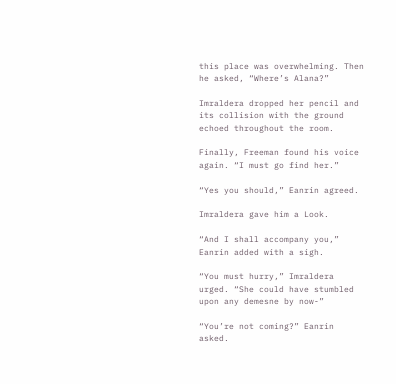this place was overwhelming. Then he asked, “Where’s Alana?”

Imraldera dropped her pencil and its collision with the ground echoed throughout the room.

Finally, Freeman found his voice again. “I must go find her.”

“Yes you should,” Eanrin agreed.

Imraldera gave him a Look.

“And I shall accompany you,” Eanrin added with a sigh.

“You must hurry,” Imraldera urged. “She could have stumbled upon any demesne by now-”

“You’re not coming?” Eanrin asked.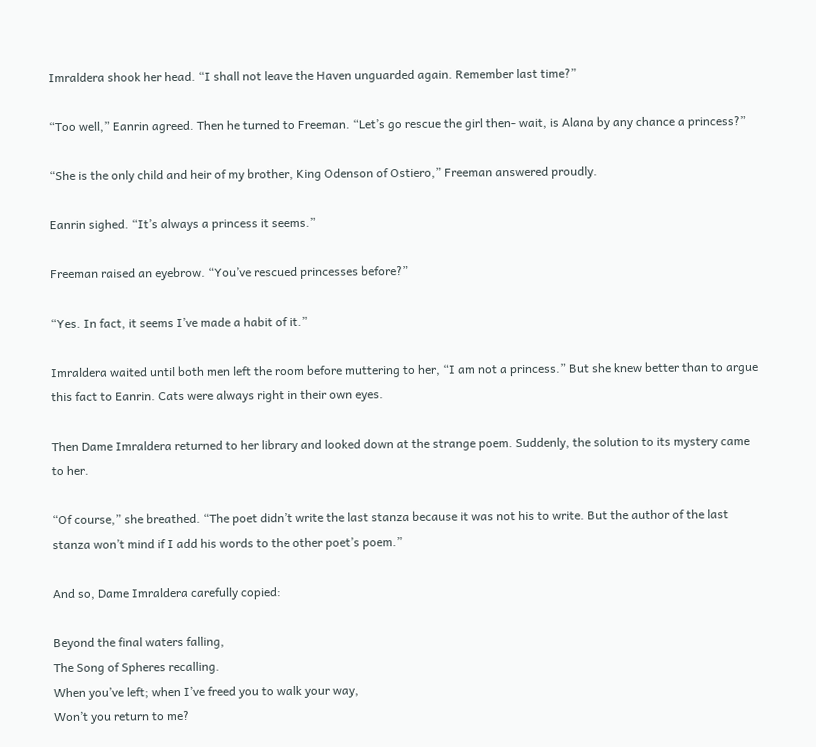Imraldera shook her head. “I shall not leave the Haven unguarded again. Remember last time?”

“Too well,” Eanrin agreed. Then he turned to Freeman. “Let’s go rescue the girl then- wait, is Alana by any chance a princess?”

“She is the only child and heir of my brother, King Odenson of Ostiero,” Freeman answered proudly.

Eanrin sighed. “It’s always a princess it seems.”

Freeman raised an eyebrow. “You’ve rescued princesses before?”

“Yes. In fact, it seems I’ve made a habit of it.”

Imraldera waited until both men left the room before muttering to her, “I am not a princess.” But she knew better than to argue this fact to Eanrin. Cats were always right in their own eyes.

Then Dame Imraldera returned to her library and looked down at the strange poem. Suddenly, the solution to its mystery came to her.

“Of course,” she breathed. “The poet didn’t write the last stanza because it was not his to write. But the author of the last stanza won’t mind if I add his words to the other poet’s poem.”

And so, Dame Imraldera carefully copied:

Beyond the final waters falling,
The Song of Spheres recalling.
When you’ve left; when I’ve freed you to walk your way,
Won’t you return to me?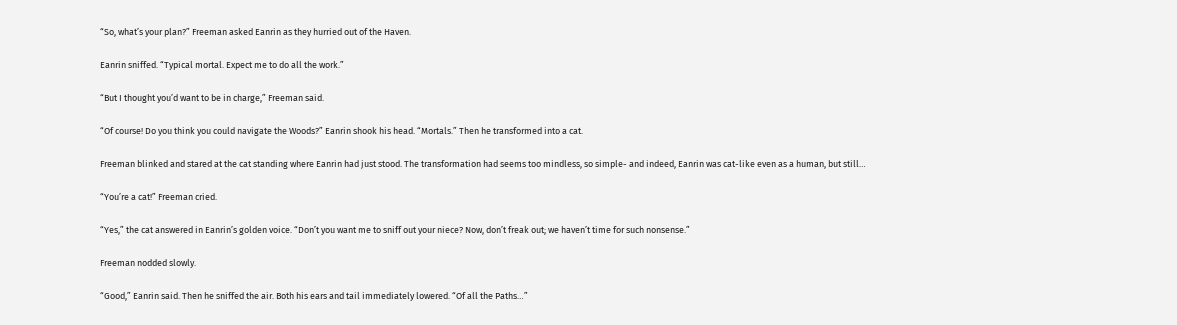“So, what’s your plan?” Freeman asked Eanrin as they hurried out of the Haven.

Eanrin sniffed. “Typical mortal. Expect me to do all the work.”

“But I thought you’d want to be in charge,” Freeman said.

“Of course! Do you think you could navigate the Woods?” Eanrin shook his head. “Mortals.” Then he transformed into a cat.

Freeman blinked and stared at the cat standing where Eanrin had just stood. The transformation had seems too mindless, so simple- and indeed, Eanrin was cat-like even as a human, but still…

“You’re a cat!” Freeman cried.

“Yes,” the cat answered in Eanrin’s golden voice. “Don’t you want me to sniff out your niece? Now, don’t freak out; we haven’t time for such nonsense.”

Freeman nodded slowly.

“Good,” Eanrin said. Then he sniffed the air. Both his ears and tail immediately lowered. “Of all the Paths…”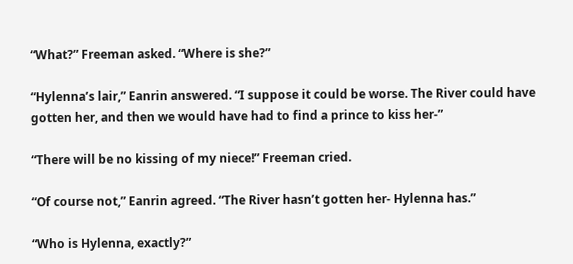“What?” Freeman asked. “Where is she?”

“Hylenna’s lair,” Eanrin answered. “I suppose it could be worse. The River could have gotten her, and then we would have had to find a prince to kiss her-”

“There will be no kissing of my niece!” Freeman cried.

“Of course not,” Eanrin agreed. “The River hasn’t gotten her- Hylenna has.”

“Who is Hylenna, exactly?”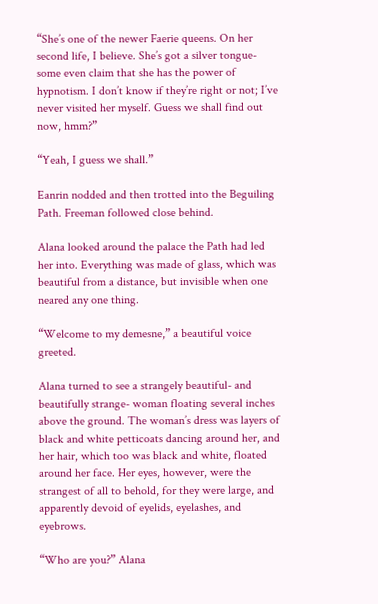“She’s one of the newer Faerie queens. On her second life, I believe. She’s got a silver tongue- some even claim that she has the power of hypnotism. I don’t know if they’re right or not; I’ve never visited her myself. Guess we shall find out now, hmm?”

“Yeah, I guess we shall.”

Eanrin nodded and then trotted into the Beguiling Path. Freeman followed close behind.

Alana looked around the palace the Path had led her into. Everything was made of glass, which was beautiful from a distance, but invisible when one neared any one thing.

“Welcome to my demesne,” a beautiful voice greeted.

Alana turned to see a strangely beautiful- and beautifully strange- woman floating several inches above the ground. The woman’s dress was layers of black and white petticoats dancing around her, and her hair, which too was black and white, floated around her face. Her eyes, however, were the strangest of all to behold, for they were large, and apparently devoid of eyelids, eyelashes, and eyebrows.

“Who are you?” Alana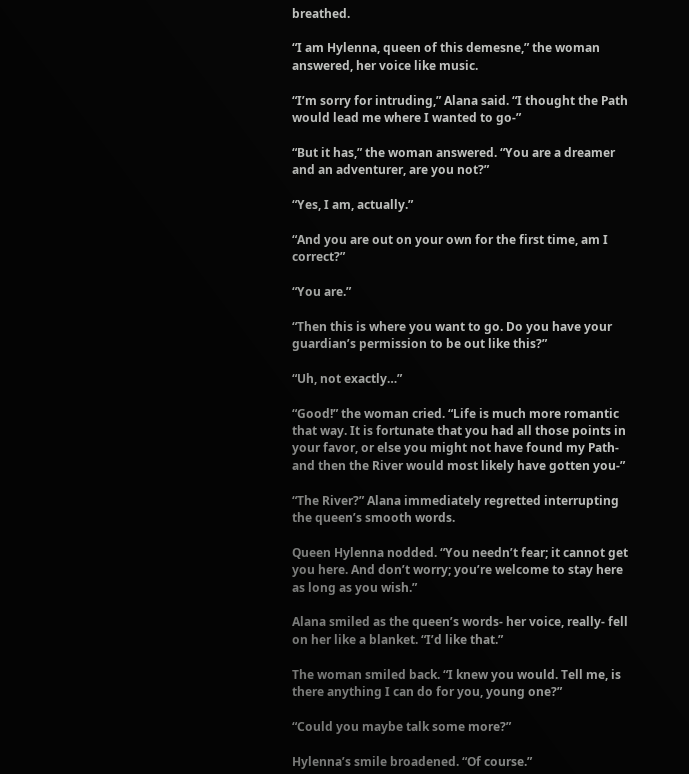breathed.

“I am Hylenna, queen of this demesne,” the woman answered, her voice like music.

“I’m sorry for intruding,” Alana said. “I thought the Path would lead me where I wanted to go-”

“But it has,” the woman answered. “You are a dreamer and an adventurer, are you not?”

“Yes, I am, actually.”

“And you are out on your own for the first time, am I correct?”

“You are.”

“Then this is where you want to go. Do you have your guardian’s permission to be out like this?”

“Uh, not exactly…”

“Good!” the woman cried. “Life is much more romantic that way. It is fortunate that you had all those points in your favor, or else you might not have found my Path- and then the River would most likely have gotten you-”

“The River?” Alana immediately regretted interrupting the queen’s smooth words.

Queen Hylenna nodded. “You needn’t fear; it cannot get you here. And don’t worry; you’re welcome to stay here as long as you wish.”

Alana smiled as the queen’s words- her voice, really- fell on her like a blanket. “I’d like that.”

The woman smiled back. “I knew you would. Tell me, is there anything I can do for you, young one?”

“Could you maybe talk some more?”

Hylenna’s smile broadened. “Of course.”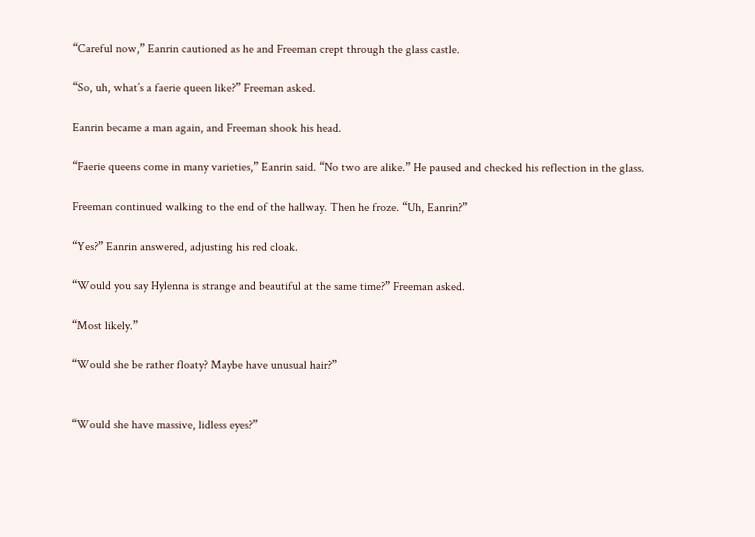“Careful now,” Eanrin cautioned as he and Freeman crept through the glass castle.

“So, uh, what’s a faerie queen like?” Freeman asked.

Eanrin became a man again, and Freeman shook his head.

“Faerie queens come in many varieties,” Eanrin said. “No two are alike.” He paused and checked his reflection in the glass.

Freeman continued walking to the end of the hallway. Then he froze. “Uh, Eanrin?”

“Yes?” Eanrin answered, adjusting his red cloak.

“Would you say Hylenna is strange and beautiful at the same time?” Freeman asked.

“Most likely.”

“Would she be rather floaty? Maybe have unusual hair?”


“Would she have massive, lidless eyes?”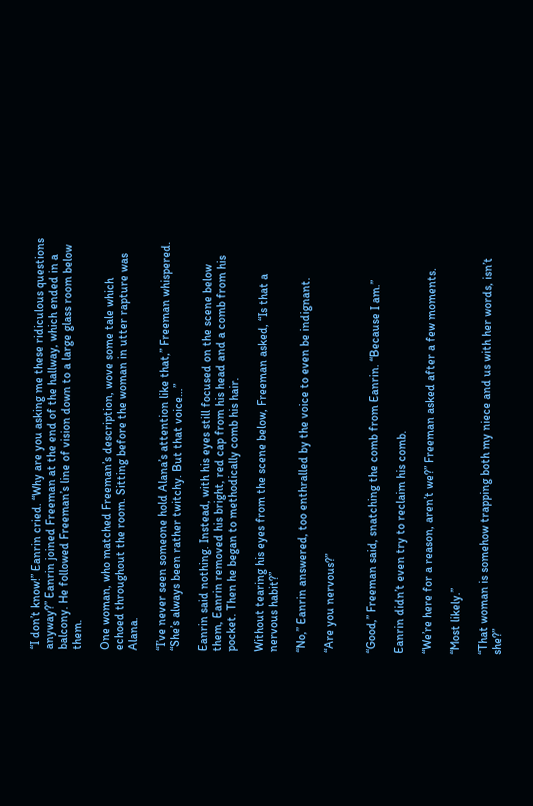“I don’t know!” Eanrin cried. “Why are you asking me these ridiculous questions anyway?” Eanrin joined Freeman at the end of the hallway, which ended in a balcony. He followed Freeman’s line of vision down to a large glass room below them.

One woman, who matched Freeman’s description, wove some tale which echoed throughout the room. Sitting before the woman in utter rapture was Alana.

“I’ve never seen someone hold Alana’s attention like that,” Freeman whispered. “She’s always been rather twitchy. But that voice…”

Eanrin said nothing. Instead, with his eyes still focused on the scene below them, Eanrin removed his bright, red cap from his head and a comb from his pocket. Then he began to methodically comb his hair.

Without tearing his eyes from the scene below, Freeman asked, “Is that a nervous habit?”

“No,” Eanrin answered, too enthralled by the voice to even be indignant.

“Are you nervous?”


“Good,” Freeman said, snatching the comb from Eanrin. “Because I am.”

Eanrin didn’t even try to reclaim his comb.

“We’re here for a reason, aren’t we?” Freeman asked after a few moments.

“Most likely.”

“That woman is somehow trapping both my niece and us with her words, isn’t she?”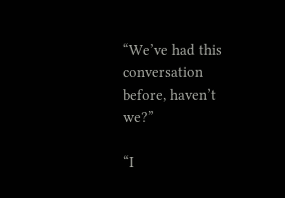“We’ve had this conversation before, haven’t we?”

“I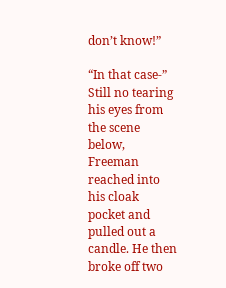don’t know!”

“In that case-” Still no tearing his eyes from the scene below, Freeman reached into his cloak pocket and pulled out a candle. He then broke off two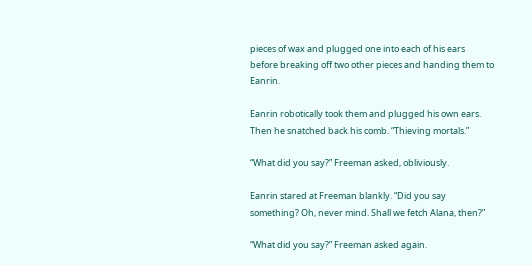pieces of wax and plugged one into each of his ears before breaking off two other pieces and handing them to Eanrin.

Eanrin robotically took them and plugged his own ears. Then he snatched back his comb. “Thieving mortals.”

“What did you say?” Freeman asked, obliviously.

Eanrin stared at Freeman blankly. “Did you say something? Oh, never mind. Shall we fetch Alana, then?”

“What did you say?” Freeman asked again.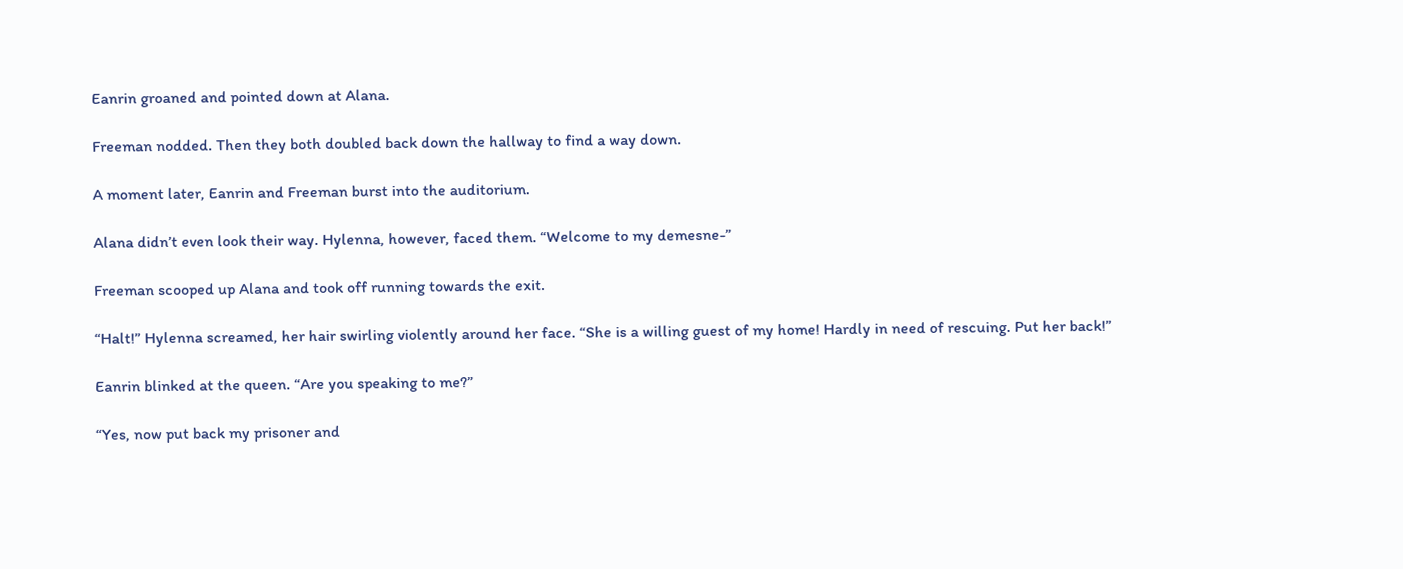Eanrin groaned and pointed down at Alana.

Freeman nodded. Then they both doubled back down the hallway to find a way down.

A moment later, Eanrin and Freeman burst into the auditorium.

Alana didn’t even look their way. Hylenna, however, faced them. “Welcome to my demesne-”

Freeman scooped up Alana and took off running towards the exit.

“Halt!” Hylenna screamed, her hair swirling violently around her face. “She is a willing guest of my home! Hardly in need of rescuing. Put her back!”

Eanrin blinked at the queen. “Are you speaking to me?”

“Yes, now put back my prisoner and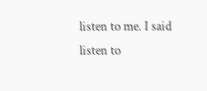listen to me. I said listen to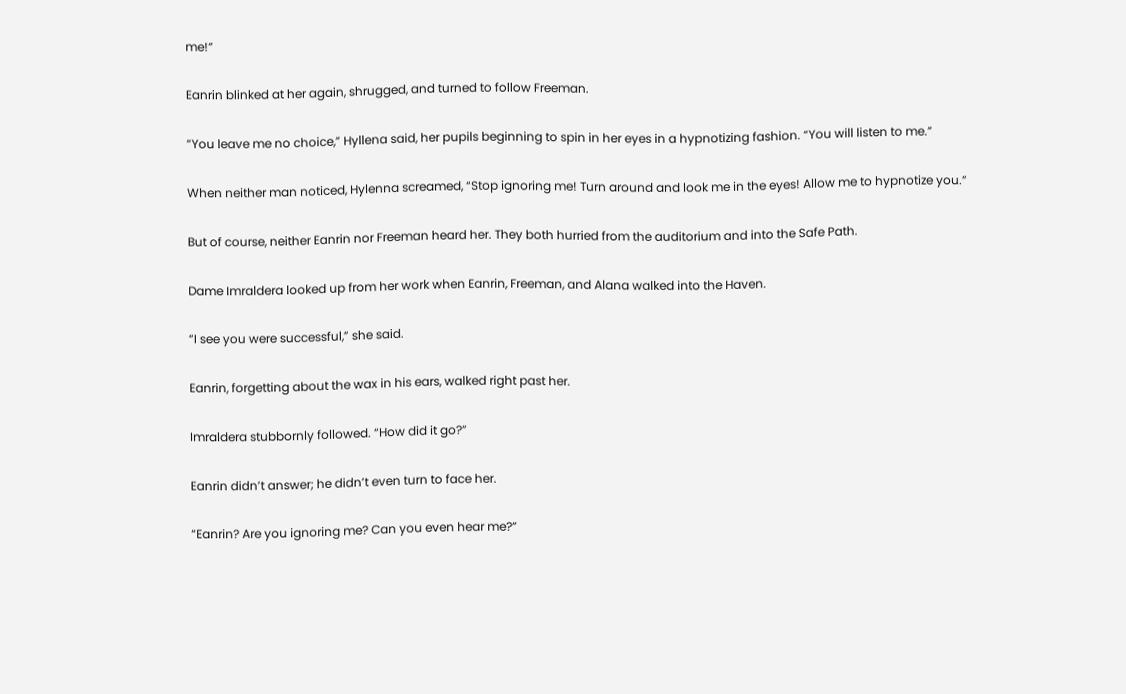me!”

Eanrin blinked at her again, shrugged, and turned to follow Freeman.

“You leave me no choice,” Hyllena said, her pupils beginning to spin in her eyes in a hypnotizing fashion. “You will listen to me.”

When neither man noticed, Hylenna screamed, “Stop ignoring me! Turn around and look me in the eyes! Allow me to hypnotize you.”

But of course, neither Eanrin nor Freeman heard her. They both hurried from the auditorium and into the Safe Path.

Dame Imraldera looked up from her work when Eanrin, Freeman, and Alana walked into the Haven.

“I see you were successful,” she said.

Eanrin, forgetting about the wax in his ears, walked right past her.

Imraldera stubbornly followed. “How did it go?”

Eanrin didn’t answer; he didn’t even turn to face her.

“Eanrin? Are you ignoring me? Can you even hear me?”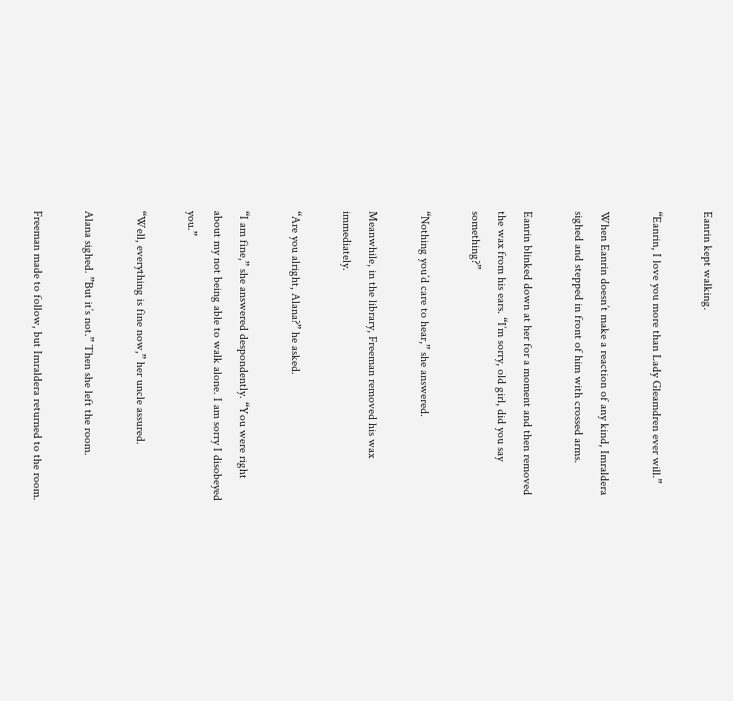Eanrin kept walking.

“Eanrin, I love you more than Lady Gleamdren ever will.”

When Eanrin doesn’t make a reaction of any kind, Imraldera sighed and stepped in front of him with crossed arms.

Eanrin blinked down at her for a moment and then removed the wax from his ears. “I’m sorry, old girl, did you say something?”

“Nothing you’d care to hear,” she answered.

Meanwhile, in the library, Freeman removed his wax immediately.

“Are you alright, Alana?” he asked.

“I am fine,” she answered despondently. “You were right about my not being able to walk alone. I am sorry I disobeyed you.”

“Well, everything is fine now,” her uncle assured.

Alana sighed. ”But it’s not.” Then she left the room.

Freeman made to follow, but Imraldera returned to the room.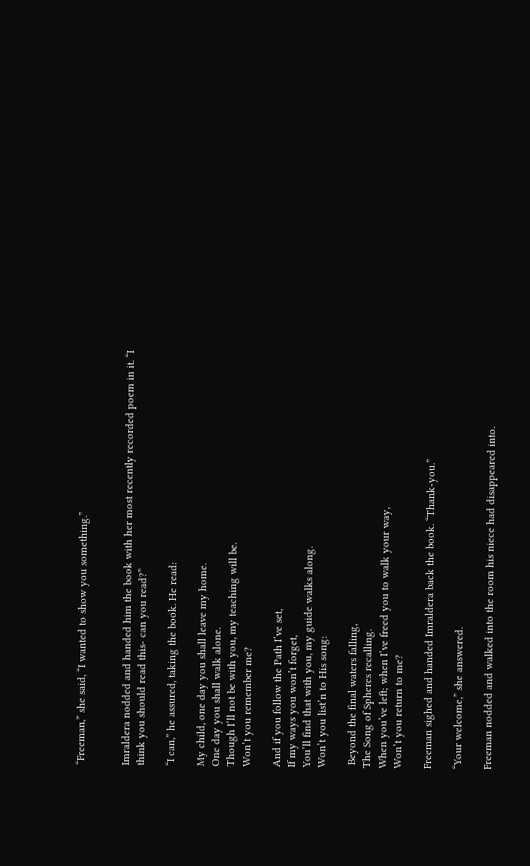“Freeman,” she said, “I wanted to show you something.”


Imraldera nodded and handed him the book with her most recently recorded poem in it. “I think you should read this- can you read?”

“I can,” he assured, taking the book. He read:

My child, one day you shall leave my home.
One day you shall walk alone.
Though I’ll not be with you, my teaching will be.
Won’t you remember me?

And if you follow the Path I’ve set,
If my ways you won’t forget,
You’ll find that with you, my guide walks along.
Won’t you list’n to His song:

 Beyond the final waters falling,
The Song of Spheres recalling.
When you’ve left; when I’ve freed you to walk your way,
Won’t you return to me?

Freeman sighed and handed Imraldera back the book. “Thank-you.”

“Your welcome,” she answered.

Freeman nodded and walked into the room his niece had disappeared into.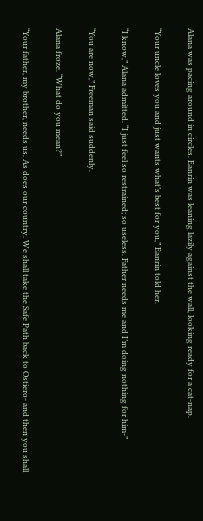Alana was pacing around in circles. Eanrin was leaning lazily against the wall, looking ready for a cat-nap.

“Your uncle loves you and just wants what’s best for you,” Eanrin told her.

“I know,” Alana admitted. “I just feel so restrained; so useless. Father needs me and I’m doing nothing for him-”

“You are now,” Freeman said suddenly.

Alana froze. “What do you mean?”

“Your father, my brother, needs us. As does our country. We shall take the Safe Path back to Ostiero- and then you shall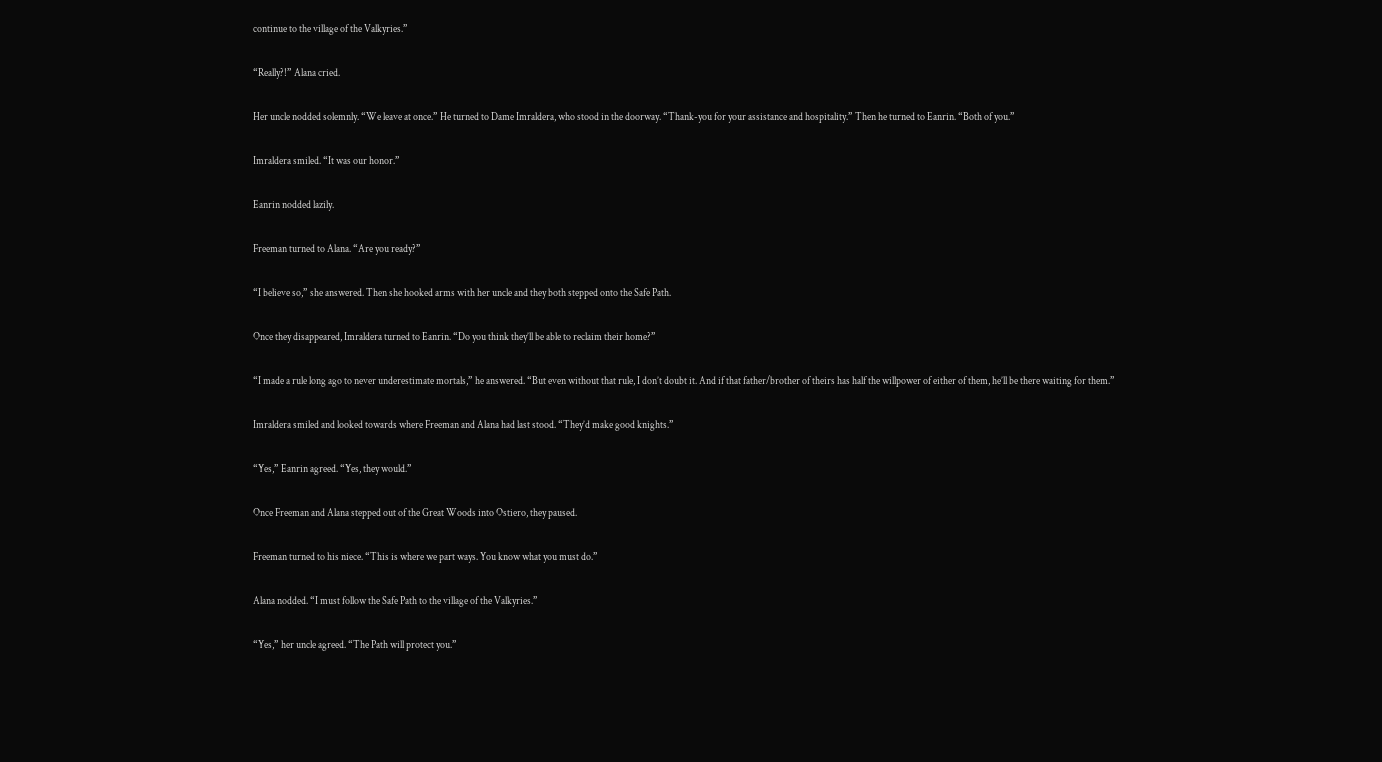continue to the village of the Valkyries.”

“Really?!” Alana cried.

Her uncle nodded solemnly. “We leave at once.” He turned to Dame Imraldera, who stood in the doorway. “Thank-you for your assistance and hospitality.” Then he turned to Eanrin. “Both of you.”

Imraldera smiled. “It was our honor.”

Eanrin nodded lazily.

Freeman turned to Alana. “Are you ready?”

“I believe so,” she answered. Then she hooked arms with her uncle and they both stepped onto the Safe Path.

Once they disappeared, Imraldera turned to Eanrin. “Do you think they’ll be able to reclaim their home?”

“I made a rule long ago to never underestimate mortals,” he answered. “But even without that rule, I don’t doubt it. And if that father/brother of theirs has half the willpower of either of them, he’ll be there waiting for them.”

Imraldera smiled and looked towards where Freeman and Alana had last stood. “They’d make good knights.”

“Yes,” Eanrin agreed. “Yes, they would.”

Once Freeman and Alana stepped out of the Great Woods into Ostiero, they paused.

Freeman turned to his niece. “This is where we part ways. You know what you must do.”

Alana nodded. “I must follow the Safe Path to the village of the Valkyries.”

“Yes,” her uncle agreed. “The Path will protect you.”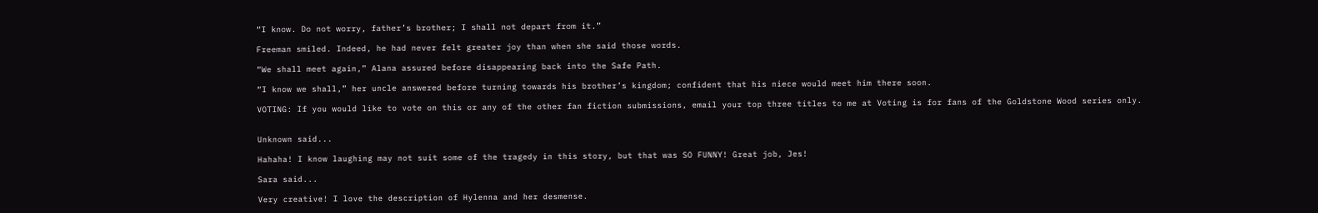“I know. Do not worry, father’s brother; I shall not depart from it.”

Freeman smiled. Indeed, he had never felt greater joy than when she said those words.

“We shall meet again,” Alana assured before disappearing back into the Safe Path.

“I know we shall,” her uncle answered before turning towards his brother’s kingdom; confident that his niece would meet him there soon.

VOTING: If you would like to vote on this or any of the other fan fiction submissions, email your top three titles to me at Voting is for fans of the Goldstone Wood series only.


Unknown said...

Hahaha! I know laughing may not suit some of the tragedy in this story, but that was SO FUNNY! Great job, Jes!

Sara said...

Very creative! I love the description of Hylenna and her desmense.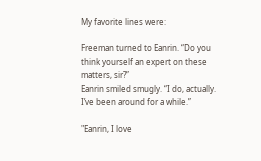My favorite lines were:

Freeman turned to Eanrin. “Do you think yourself an expert on these matters, sir?”
Eanrin smiled smugly. “I do, actually. I’ve been around for a while.”

"Eanrin, I love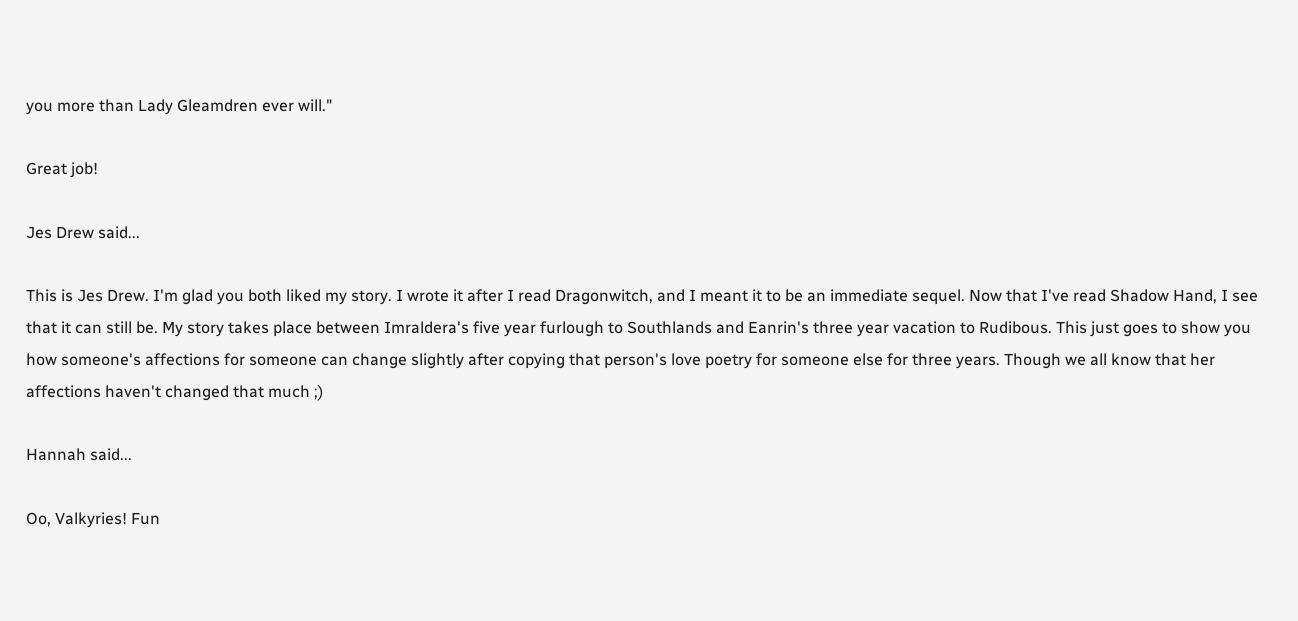you more than Lady Gleamdren ever will."

Great job!

Jes Drew said...

This is Jes Drew. I'm glad you both liked my story. I wrote it after I read Dragonwitch, and I meant it to be an immediate sequel. Now that I've read Shadow Hand, I see that it can still be. My story takes place between Imraldera's five year furlough to Southlands and Eanrin's three year vacation to Rudibous. This just goes to show you how someone's affections for someone can change slightly after copying that person's love poetry for someone else for three years. Though we all know that her affections haven't changed that much ;)

Hannah said...

Oo, Valkyries! Fun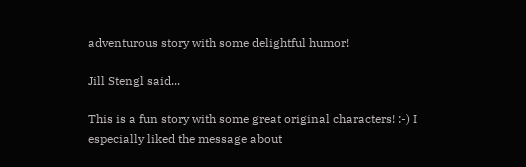adventurous story with some delightful humor!

Jill Stengl said...

This is a fun story with some great original characters! :-) I especially liked the message about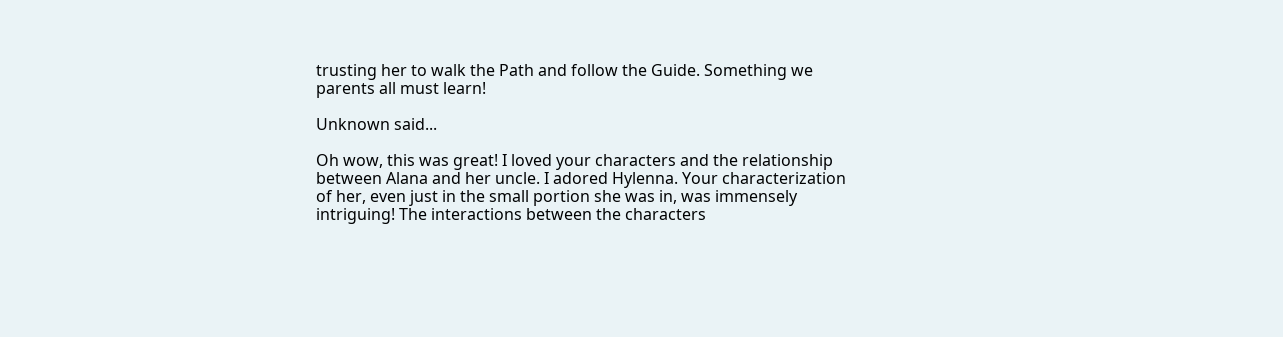trusting her to walk the Path and follow the Guide. Something we parents all must learn!

Unknown said...

Oh wow, this was great! I loved your characters and the relationship between Alana and her uncle. I adored Hylenna. Your characterization of her, even just in the small portion she was in, was immensely intriguing! The interactions between the characters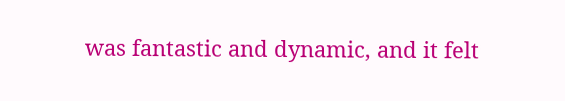was fantastic and dynamic, and it felt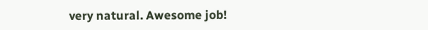very natural. Awesome job!